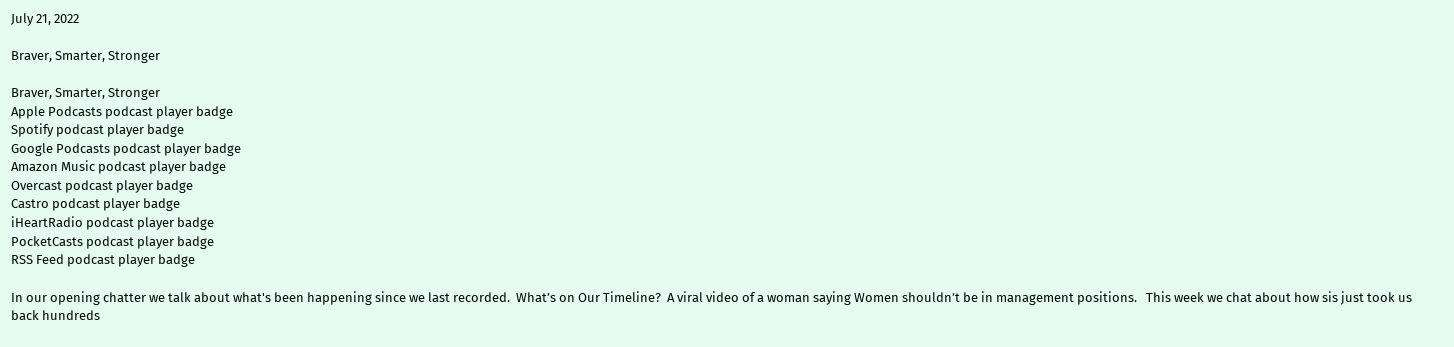July 21, 2022

Braver, Smarter, Stronger

Braver, Smarter, Stronger
Apple Podcasts podcast player badge
Spotify podcast player badge
Google Podcasts podcast player badge
Amazon Music podcast player badge
Overcast podcast player badge
Castro podcast player badge
iHeartRadio podcast player badge
PocketCasts podcast player badge
RSS Feed podcast player badge

In our opening chatter we talk about what's been happening since we last recorded.  What’s on Our Timeline?  A viral video of a woman saying Women shouldn’t be in management positions.   This week we chat about how sis just took us back hundreds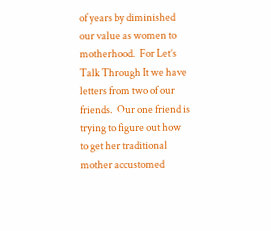of years by diminished our value as women to motherhood.  For Let’s Talk Through It we have letters from two of our friends.  Our one friend is trying to figure out how to get her traditional mother accustomed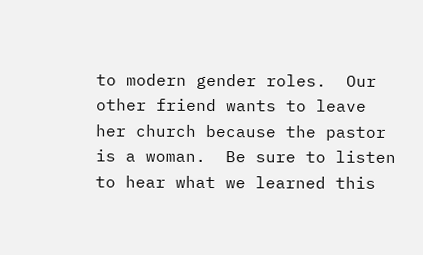to modern gender roles.  Our other friend wants to leave her church because the pastor is a woman.  Be sure to listen to hear what we learned this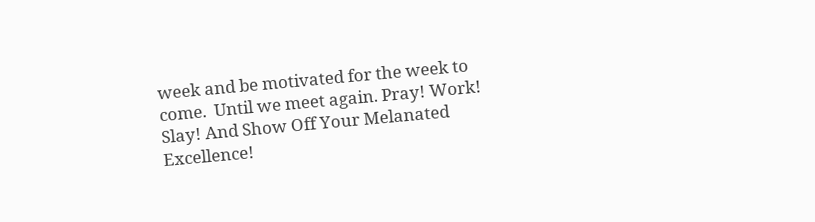week and be motivated for the week to come.  Until we meet again. Pray! Work! Slay! And Show Off Your Melanated Excellence!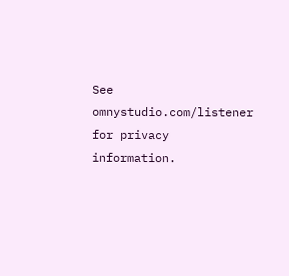See omnystudio.com/listener for privacy information.